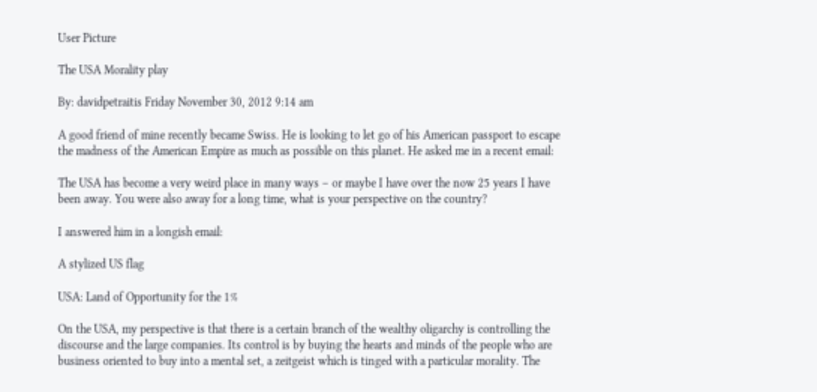User Picture

The USA Morality play

By: davidpetraitis Friday November 30, 2012 9:14 am

A good friend of mine recently became Swiss. He is looking to let go of his American passport to escape the madness of the American Empire as much as possible on this planet. He asked me in a recent email:

The USA has become a very weird place in many ways – or maybe I have over the now 25 years I have been away. You were also away for a long time, what is your perspective on the country?

I answered him in a longish email:

A stylized US flag

USA: Land of Opportunity for the 1%

On the USA, my perspective is that there is a certain branch of the wealthy oligarchy is controlling the discourse and the large companies. Its control is by buying the hearts and minds of the people who are business oriented to buy into a mental set, a zeitgeist which is tinged with a particular morality. The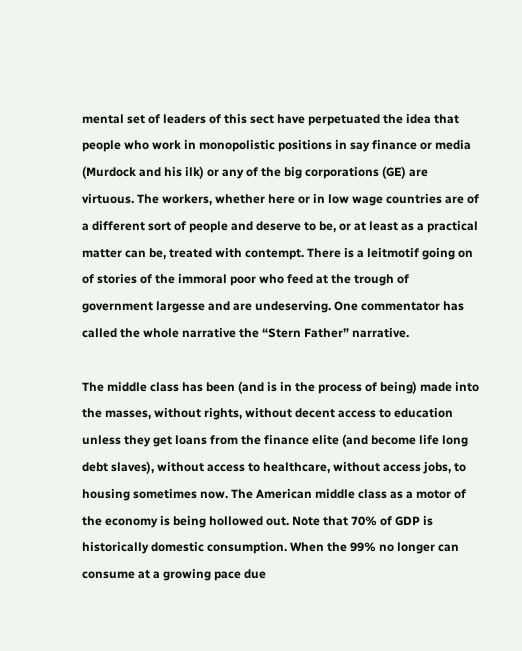mental set of leaders of this sect have perpetuated the idea that people who work in monopolistic positions in say finance or media (Murdock and his ilk) or any of the big corporations (GE) are virtuous. The workers, whether here or in low wage countries are of a different sort of people and deserve to be, or at least as a practical matter can be, treated with contempt. There is a leitmotif going on of stories of the immoral poor who feed at the trough of government largesse and are undeserving. One commentator has called the whole narrative the “Stern Father” narrative.

The middle class has been (and is in the process of being) made into the masses, without rights, without decent access to education unless they get loans from the finance elite (and become life long debt slaves), without access to healthcare, without access jobs, to housing sometimes now. The American middle class as a motor of the economy is being hollowed out. Note that 70% of GDP is historically domestic consumption. When the 99% no longer can consume at a growing pace due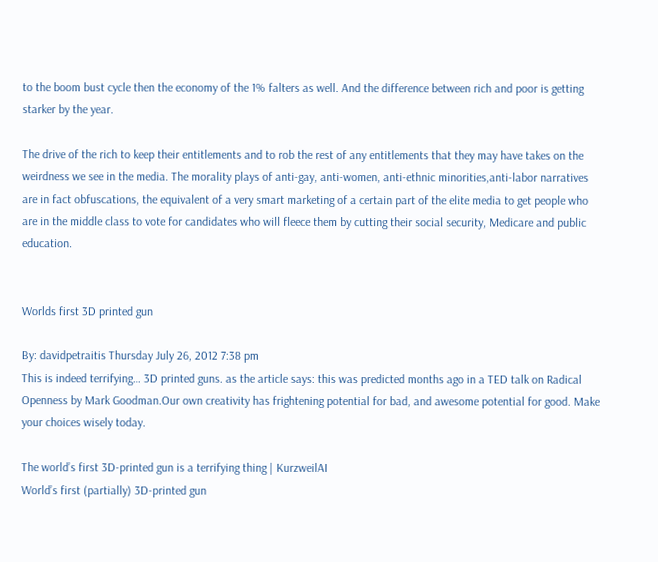to the boom bust cycle then the economy of the 1% falters as well. And the difference between rich and poor is getting starker by the year.

The drive of the rich to keep their entitlements and to rob the rest of any entitlements that they may have takes on the weirdness we see in the media. The morality plays of anti-gay, anti-women, anti-ethnic minorities,anti-labor narratives are in fact obfuscations, the equivalent of a very smart marketing of a certain part of the elite media to get people who are in the middle class to vote for candidates who will fleece them by cutting their social security, Medicare and public education.


Worlds first 3D printed gun

By: davidpetraitis Thursday July 26, 2012 7:38 pm
This is indeed terrifying… 3D printed guns. as the article says: this was predicted months ago in a TED talk on Radical Openness by Mark Goodman.Our own creativity has frightening potential for bad, and awesome potential for good. Make your choices wisely today.

The world’s first 3D-printed gun is a terrifying thing | KurzweilAI
World’s first (partially) 3D-printed gun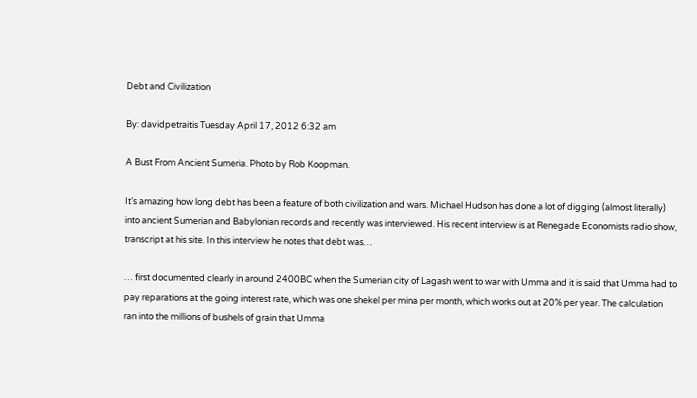Debt and Civilization

By: davidpetraitis Tuesday April 17, 2012 6:32 am

A Bust From Ancient Sumeria. Photo by Rob Koopman.

It’s amazing how long debt has been a feature of both civilization and wars. Michael Hudson has done a lot of digging (almost literally) into ancient Sumerian and Babylonian records and recently was interviewed. His recent interview is at Renegade Economists radio show, transcript at his site. In this interview he notes that debt was…

… first documented clearly in around 2400BC when the Sumerian city of Lagash went to war with Umma and it is said that Umma had to pay reparations at the going interest rate, which was one shekel per mina per month, which works out at 20% per year. The calculation ran into the millions of bushels of grain that Umma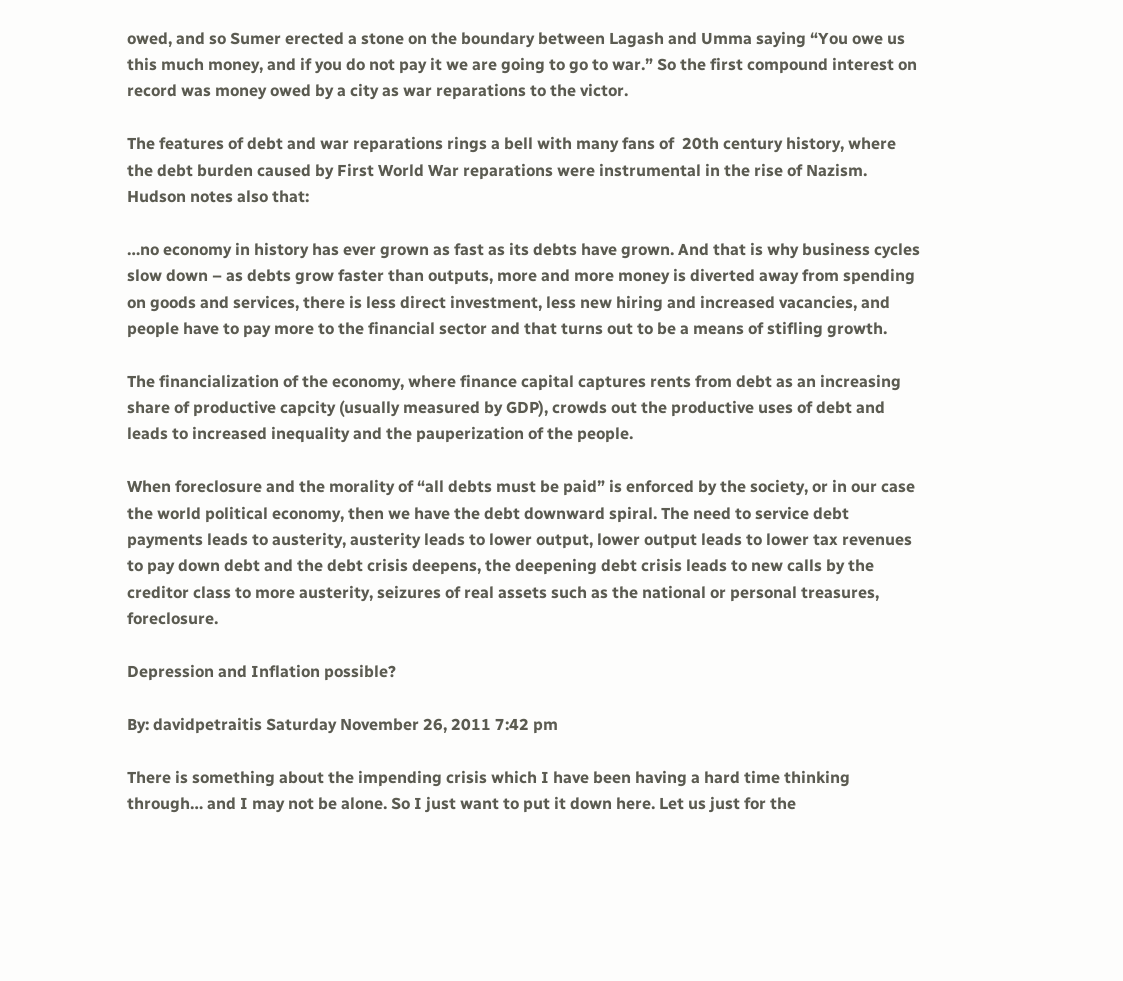owed, and so Sumer erected a stone on the boundary between Lagash and Umma saying “You owe us this much money, and if you do not pay it we are going to go to war.” So the first compound interest on record was money owed by a city as war reparations to the victor.

The features of debt and war reparations rings a bell with many fans of  20th century history, where the debt burden caused by First World War reparations were instrumental in the rise of Nazism. Hudson notes also that:

…no economy in history has ever grown as fast as its debts have grown. And that is why business cycles slow down – as debts grow faster than outputs, more and more money is diverted away from spending on goods and services, there is less direct investment, less new hiring and increased vacancies, and people have to pay more to the financial sector and that turns out to be a means of stifling growth.

The financialization of the economy, where finance capital captures rents from debt as an increasing share of productive capcity (usually measured by GDP), crowds out the productive uses of debt and leads to increased inequality and the pauperization of the people.

When foreclosure and the morality of “all debts must be paid” is enforced by the society, or in our case the world political economy, then we have the debt downward spiral. The need to service debt payments leads to austerity, austerity leads to lower output, lower output leads to lower tax revenues to pay down debt and the debt crisis deepens, the deepening debt crisis leads to new calls by the creditor class to more austerity, seizures of real assets such as the national or personal treasures, foreclosure.

Depression and Inflation possible?

By: davidpetraitis Saturday November 26, 2011 7:42 pm

There is something about the impending crisis which I have been having a hard time thinking through… and I may not be alone. So I just want to put it down here. Let us just for the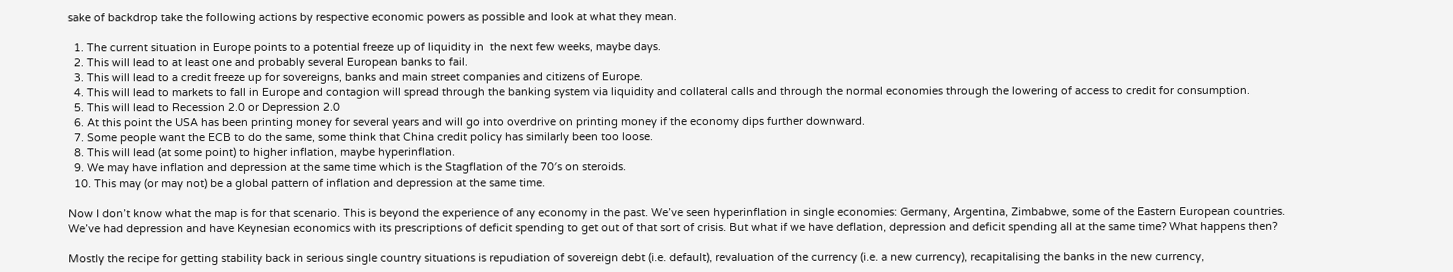sake of backdrop take the following actions by respective economic powers as possible and look at what they mean.

  1. The current situation in Europe points to a potential freeze up of liquidity in  the next few weeks, maybe days.
  2. This will lead to at least one and probably several European banks to fail.
  3. This will lead to a credit freeze up for sovereigns, banks and main street companies and citizens of Europe.
  4. This will lead to markets to fall in Europe and contagion will spread through the banking system via liquidity and collateral calls and through the normal economies through the lowering of access to credit for consumption.
  5. This will lead to Recession 2.0 or Depression 2.0
  6. At this point the USA has been printing money for several years and will go into overdrive on printing money if the economy dips further downward.
  7. Some people want the ECB to do the same, some think that China credit policy has similarly been too loose.
  8. This will lead (at some point) to higher inflation, maybe hyperinflation.
  9. We may have inflation and depression at the same time which is the Stagflation of the 70′s on steroids.
  10. This may (or may not) be a global pattern of inflation and depression at the same time.

Now I don’t know what the map is for that scenario. This is beyond the experience of any economy in the past. We’ve seen hyperinflation in single economies: Germany, Argentina, Zimbabwe, some of the Eastern European countries. We’ve had depression and have Keynesian economics with its prescriptions of deficit spending to get out of that sort of crisis. But what if we have deflation, depression and deficit spending all at the same time? What happens then?

Mostly the recipe for getting stability back in serious single country situations is repudiation of sovereign debt (i.e. default), revaluation of the currency (i.e. a new currency), recapitalising the banks in the new currency,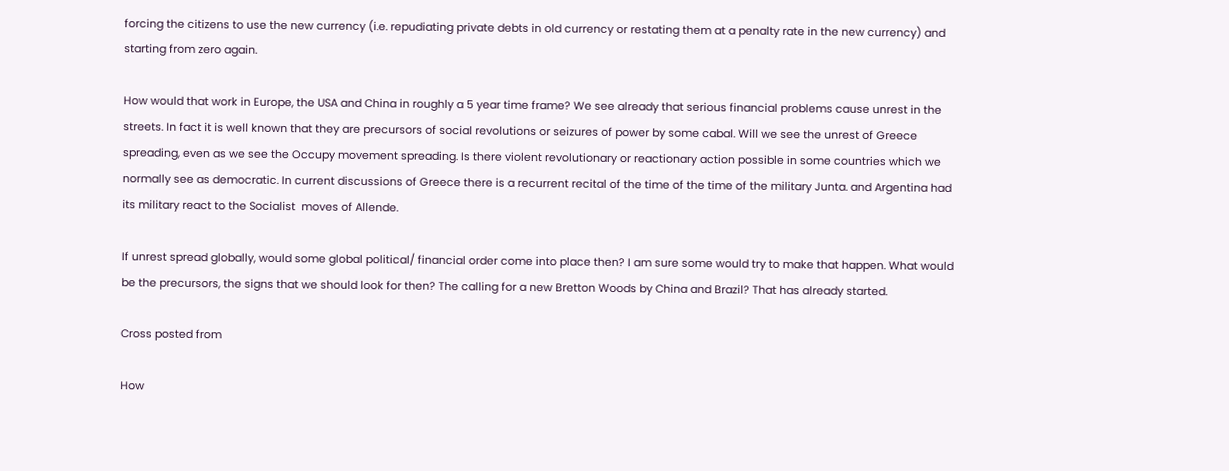forcing the citizens to use the new currency (i.e. repudiating private debts in old currency or restating them at a penalty rate in the new currency) and starting from zero again.

How would that work in Europe, the USA and China in roughly a 5 year time frame? We see already that serious financial problems cause unrest in the streets. In fact it is well known that they are precursors of social revolutions or seizures of power by some cabal. Will we see the unrest of Greece spreading, even as we see the Occupy movement spreading. Is there violent revolutionary or reactionary action possible in some countries which we normally see as democratic. In current discussions of Greece there is a recurrent recital of the time of the time of the military Junta. and Argentina had its military react to the Socialist  moves of Allende.

If unrest spread globally, would some global political/ financial order come into place then? I am sure some would try to make that happen. What would be the precursors, the signs that we should look for then? The calling for a new Bretton Woods by China and Brazil? That has already started.

Cross posted from

How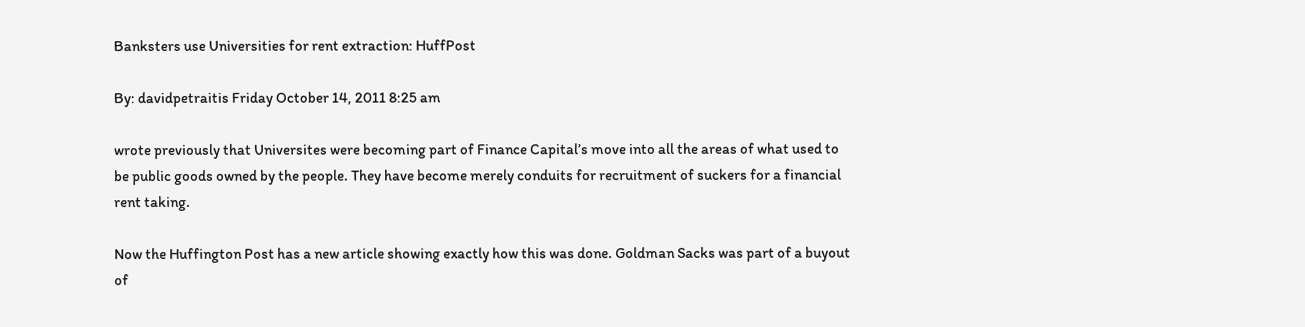Banksters use Universities for rent extraction: HuffPost

By: davidpetraitis Friday October 14, 2011 8:25 am

wrote previously that Universites were becoming part of Finance Capital’s move into all the areas of what used to be public goods owned by the people. They have become merely conduits for recruitment of suckers for a financial rent taking.

Now the Huffington Post has a new article showing exactly how this was done. Goldman Sacks was part of a buyout of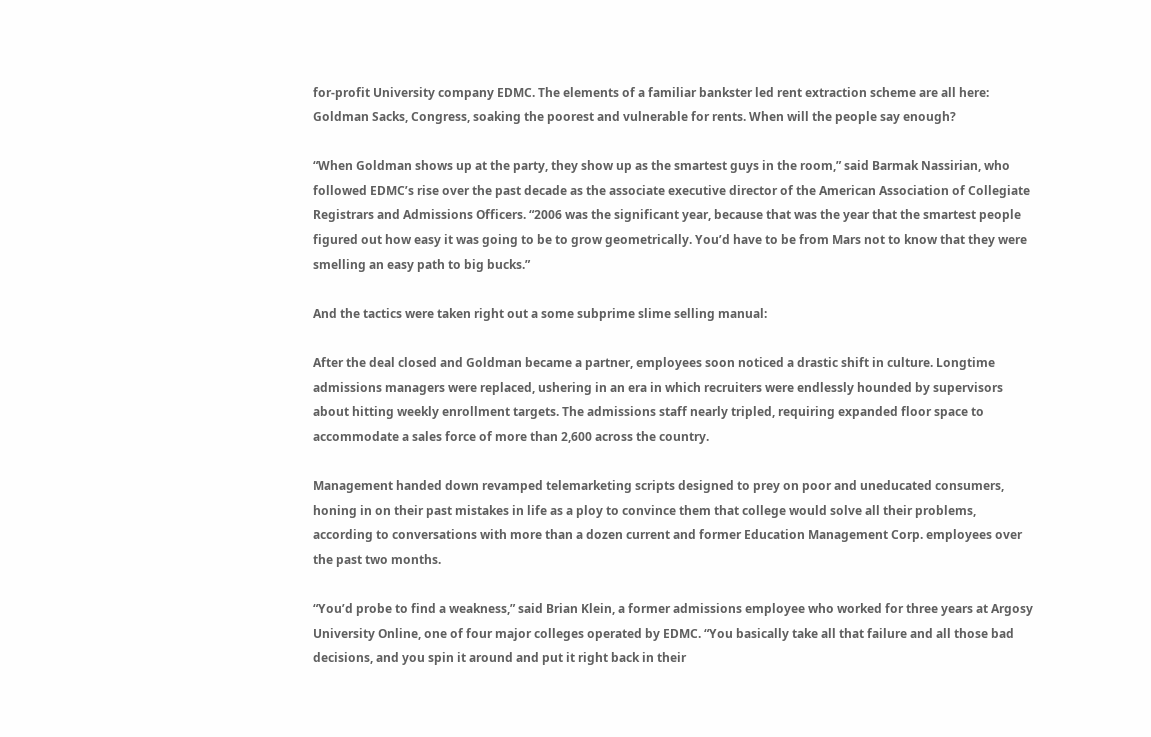for-profit University company EDMC. The elements of a familiar bankster led rent extraction scheme are all here: Goldman Sacks, Congress, soaking the poorest and vulnerable for rents. When will the people say enough?

“When Goldman shows up at the party, they show up as the smartest guys in the room,” said Barmak Nassirian, who followed EDMC’s rise over the past decade as the associate executive director of the American Association of Collegiate Registrars and Admissions Officers. “2006 was the significant year, because that was the year that the smartest people figured out how easy it was going to be to grow geometrically. You’d have to be from Mars not to know that they were smelling an easy path to big bucks.”

And the tactics were taken right out a some subprime slime selling manual:

After the deal closed and Goldman became a partner, employees soon noticed a drastic shift in culture. Longtime admissions managers were replaced, ushering in an era in which recruiters were endlessly hounded by supervisors about hitting weekly enrollment targets. The admissions staff nearly tripled, requiring expanded floor space to accommodate a sales force of more than 2,600 across the country.

Management handed down revamped telemarketing scripts designed to prey on poor and uneducated consumers, honing in on their past mistakes in life as a ploy to convince them that college would solve all their problems, according to conversations with more than a dozen current and former Education Management Corp. employees over the past two months.

“You’d probe to find a weakness,” said Brian Klein, a former admissions employee who worked for three years at Argosy University Online, one of four major colleges operated by EDMC. “You basically take all that failure and all those bad decisions, and you spin it around and put it right back in their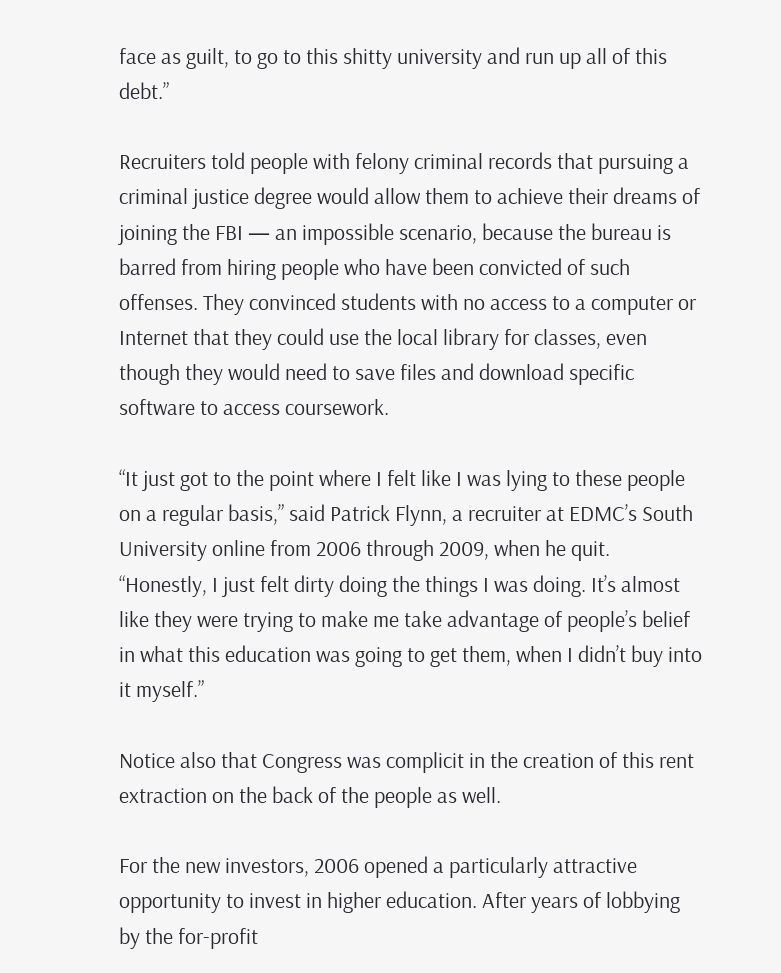face as guilt, to go to this shitty university and run up all of this debt.”

Recruiters told people with felony criminal records that pursuing a criminal justice degree would allow them to achieve their dreams of joining the FBI — an impossible scenario, because the bureau is barred from hiring people who have been convicted of such offenses. They convinced students with no access to a computer or Internet that they could use the local library for classes, even though they would need to save files and download specific software to access coursework.

“It just got to the point where I felt like I was lying to these people on a regular basis,” said Patrick Flynn, a recruiter at EDMC’s South University online from 2006 through 2009, when he quit. “Honestly, I just felt dirty doing the things I was doing. It’s almost like they were trying to make me take advantage of people’s belief in what this education was going to get them, when I didn’t buy into it myself.”

Notice also that Congress was complicit in the creation of this rent extraction on the back of the people as well.

For the new investors, 2006 opened a particularly attractive opportunity to invest in higher education. After years of lobbying by the for-profit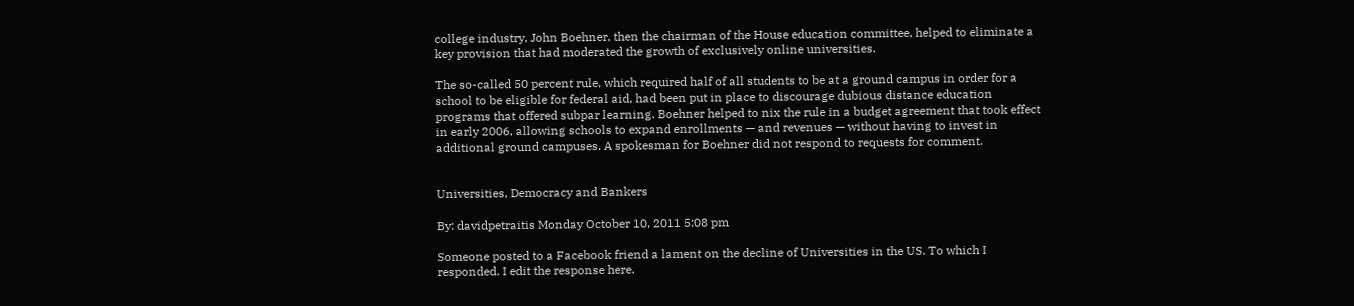college industry, John Boehner, then the chairman of the House education committee, helped to eliminate a key provision that had moderated the growth of exclusively online universities.

The so-called 50 percent rule, which required half of all students to be at a ground campus in order for a school to be eligible for federal aid, had been put in place to discourage dubious distance education programs that offered subpar learning. Boehner helped to nix the rule in a budget agreement that took effect in early 2006, allowing schools to expand enrollments — and revenues — without having to invest in additional ground campuses. A spokesman for Boehner did not respond to requests for comment.


Universities, Democracy and Bankers

By: davidpetraitis Monday October 10, 2011 5:08 pm

Someone posted to a Facebook friend a lament on the decline of Universities in the US. To which I responded. I edit the response here.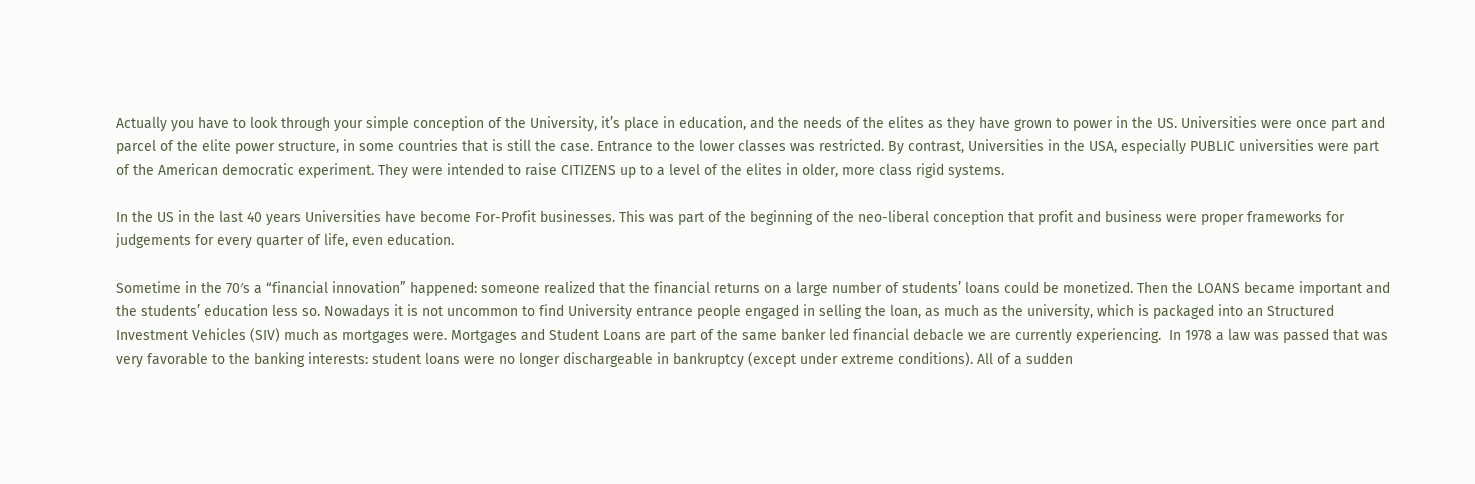Actually you have to look through your simple conception of the University, it’s place in education, and the needs of the elites as they have grown to power in the US. Universities were once part and parcel of the elite power structure, in some countries that is still the case. Entrance to the lower classes was restricted. By contrast, Universities in the USA, especially PUBLIC universities were part of the American democratic experiment. They were intended to raise CITIZENS up to a level of the elites in older, more class rigid systems.

In the US in the last 40 years Universities have become For-Profit businesses. This was part of the beginning of the neo-liberal conception that profit and business were proper frameworks for judgements for every quarter of life, even education.

Sometime in the 70′s a “financial innovation” happened: someone realized that the financial returns on a large number of students’ loans could be monetized. Then the LOANS became important and the students’ education less so. Nowadays it is not uncommon to find University entrance people engaged in selling the loan, as much as the university, which is packaged into an Structured Investment Vehicles (SIV) much as mortgages were. Mortgages and Student Loans are part of the same banker led financial debacle we are currently experiencing.  In 1978 a law was passed that was very favorable to the banking interests: student loans were no longer dischargeable in bankruptcy (except under extreme conditions). All of a sudden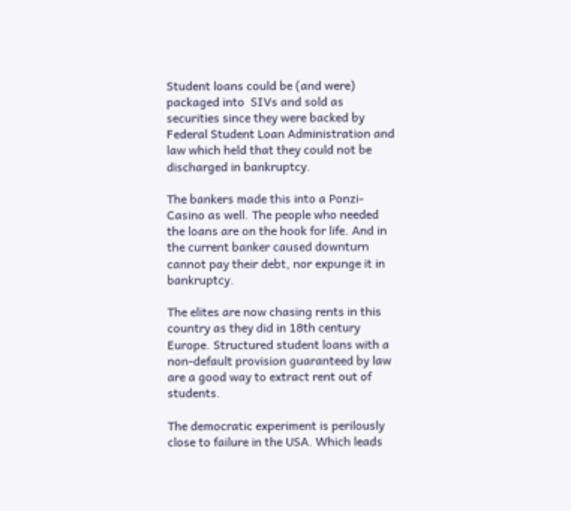Student loans could be (and were) packaged into  SIVs and sold as securities since they were backed by Federal Student Loan Administration and law which held that they could not be discharged in bankruptcy.

The bankers made this into a Ponzi-Casino as well. The people who needed the loans are on the hook for life. And in the current banker caused downturn cannot pay their debt, nor expunge it in bankruptcy.

The elites are now chasing rents in this country as they did in 18th century Europe. Structured student loans with a non-default provision guaranteed by law are a good way to extract rent out of  students.

The democratic experiment is perilously close to failure in the USA. Which leads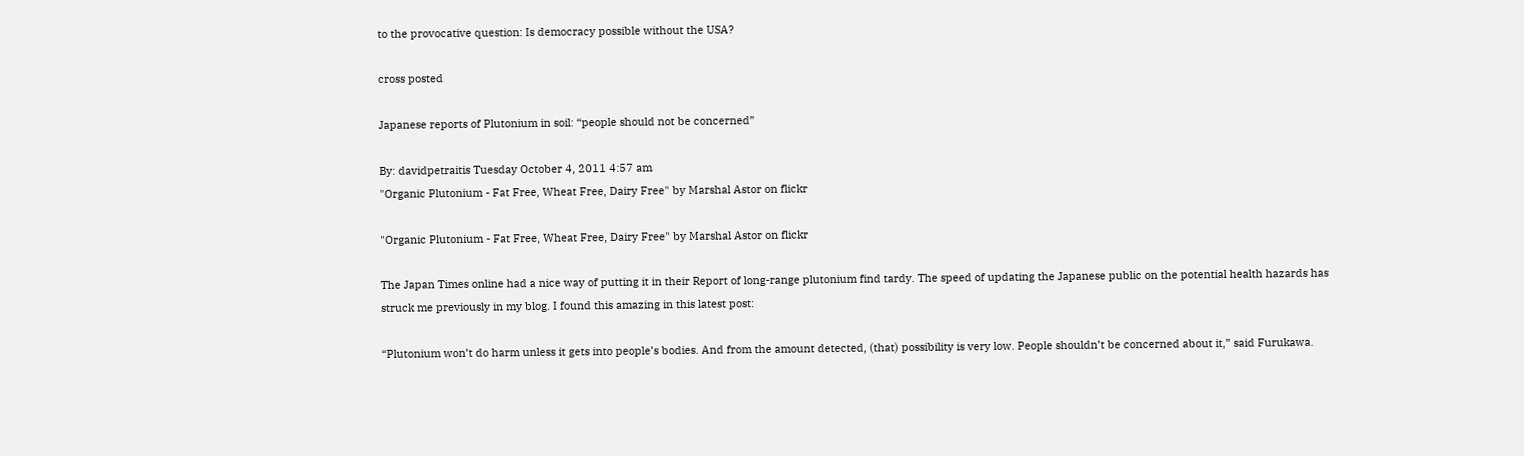to the provocative question: Is democracy possible without the USA?

cross posted

Japanese reports of Plutonium in soil: “people should not be concerned”

By: davidpetraitis Tuesday October 4, 2011 4:57 am
"Organic Plutonium - Fat Free, Wheat Free, Dairy Free" by Marshal Astor on flickr

"Organic Plutonium - Fat Free, Wheat Free, Dairy Free" by Marshal Astor on flickr

The Japan Times online had a nice way of putting it in their Report of long-range plutonium find tardy. The speed of updating the Japanese public on the potential health hazards has struck me previously in my blog. I found this amazing in this latest post:

“Plutonium won’t do harm unless it gets into people’s bodies. And from the amount detected, (that) possibility is very low. People shouldn’t be concerned about it,” said Furukawa.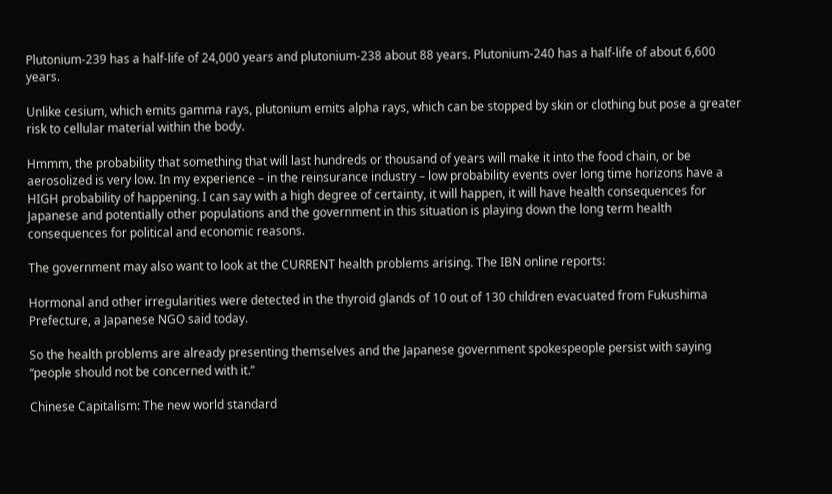Plutonium-239 has a half-life of 24,000 years and plutonium-238 about 88 years. Plutonium-240 has a half-life of about 6,600 years.

Unlike cesium, which emits gamma rays, plutonium emits alpha rays, which can be stopped by skin or clothing but pose a greater risk to cellular material within the body.

Hmmm, the probability that something that will last hundreds or thousand of years will make it into the food chain, or be aerosolized is very low. In my experience – in the reinsurance industry – low probability events over long time horizons have a HIGH probability of happening. I can say with a high degree of certainty, it will happen, it will have health consequences for Japanese and potentially other populations and the government in this situation is playing down the long term health consequences for political and economic reasons.

The government may also want to look at the CURRENT health problems arising. The IBN online reports:

Hormonal and other irregularities were detected in the thyroid glands of 10 out of 130 children evacuated from Fukushima Prefecture, a Japanese NGO said today.

So the health problems are already presenting themselves and the Japanese government spokespeople persist with saying “people should not be concerned with it.”

Chinese Capitalism: The new world standard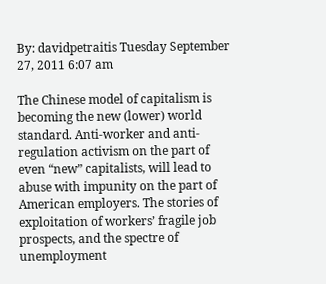By: davidpetraitis Tuesday September 27, 2011 6:07 am

The Chinese model of capitalism is becoming the new (lower) world standard. Anti-worker and anti-regulation activism on the part of even “new” capitalists, will lead to abuse with impunity on the part of American employers. The stories of exploitation of workers’ fragile job prospects, and the spectre of unemployment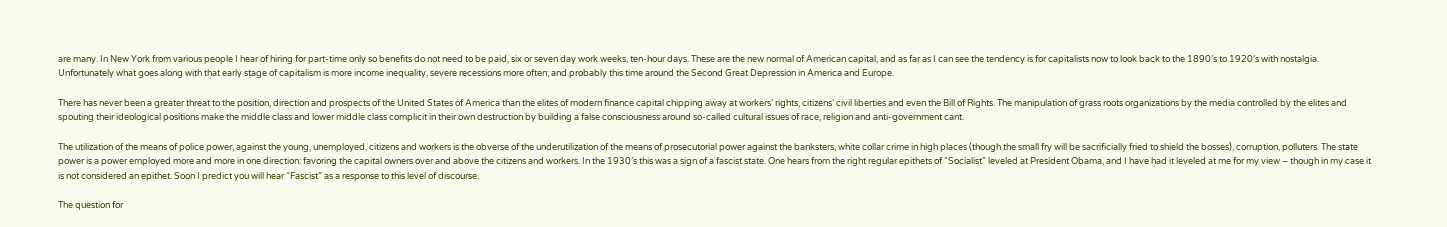are many. In New York from various people I hear of hiring for part-time only so benefits do not need to be paid, six or seven day work weeks, ten-hour days. These are the new normal of American capital, and as far as I can see the tendency is for capitalists now to look back to the 1890′s to 1920′s with nostalgia. Unfortunately what goes along with that early stage of capitalism is more income inequality, severe recessions more often; and probably this time around the Second Great Depression in America and Europe.

There has never been a greater threat to the position, direction and prospects of the United States of America than the elites of modern finance capital chipping away at workers’ rights, citizens’ civil liberties and even the Bill of Rights. The manipulation of grass roots organizations by the media controlled by the elites and spouting their ideological positions make the middle class and lower middle class complicit in their own destruction by building a false consciousness around so-called cultural issues of race, religion and anti-government cant.

The utilization of the means of police power, against the young, unemployed, citizens and workers is the obverse of the underutilization of the means of prosecutorial power against the banksters, white collar crime in high places (though the small fry will be sacrificially fried to shield the bosses), corruption, polluters. The state power is a power employed more and more in one direction: favoring the capital owners over and above the citizens and workers. In the 1930′s this was a sign of a fascist state. One hears from the right regular epithets of “Socialist” leveled at President Obama, and I have had it leveled at me for my view – though in my case it is not considered an epithet. Soon I predict you will hear “Fascist” as a response to this level of discourse.

The question for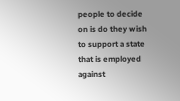people to decide on is do they wish to support a state that is employed against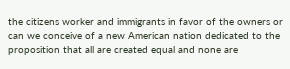the citizens worker and immigrants in favor of the owners or can we conceive of a new American nation dedicated to the proposition that all are created equal and none are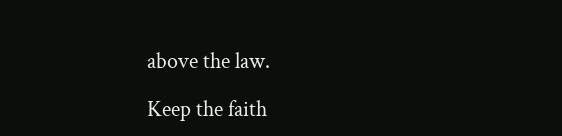above the law.

Keep the faith